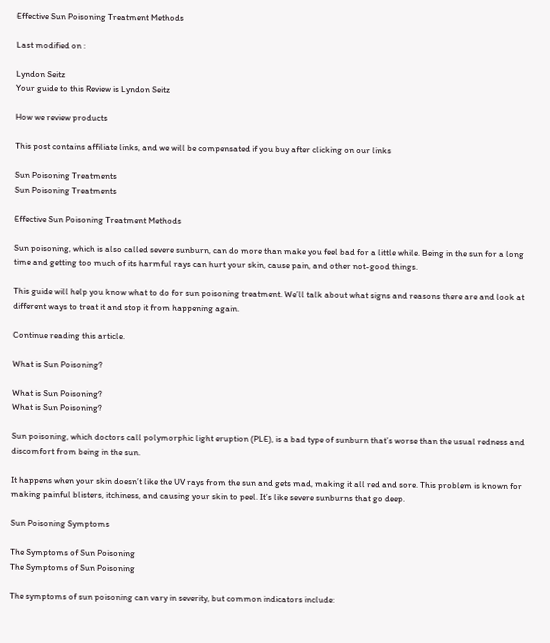Effective Sun Poisoning Treatment Methods

Last modified on :

Lyndon Seitz
Your guide to this Review is Lyndon Seitz

How we review products

This post contains affiliate links, and we will be compensated if you buy after clicking on our links

Sun Poisoning Treatments
Sun Poisoning Treatments

Effective Sun Poisoning Treatment Methods

Sun poisoning, which is also called severe sunburn, can do more than make you feel bad for a little while. Being in the sun for a long time and getting too much of its harmful rays can hurt your skin, cause pain, and other not-good things.

This guide will help you know what to do for sun poisoning treatment. We’ll talk about what signs and reasons there are and look at different ways to treat it and stop it from happening again.

Continue reading this article.

What is Sun Poisoning?

What is Sun Poisoning?
What is Sun Poisoning?

Sun poisoning, which doctors call polymorphic light eruption (PLE), is a bad type of sunburn that’s worse than the usual redness and discomfort from being in the sun.

It happens when your skin doesn’t like the UV rays from the sun and gets mad, making it all red and sore. This problem is known for making painful blisters, itchiness, and causing your skin to peel. It’s like severe sunburns that go deep.

Sun Poisoning Symptoms

The Symptoms of Sun Poisoning
The Symptoms of Sun Poisoning

The symptoms of sun poisoning can vary in severity, but common indicators include: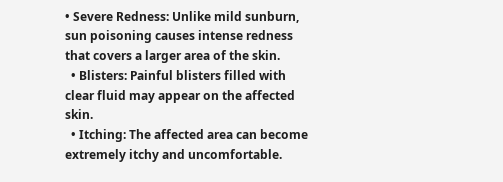• Severe Redness: Unlike mild sunburn, sun poisoning causes intense redness that covers a larger area of the skin.
  • Blisters: Painful blisters filled with clear fluid may appear on the affected skin.
  • Itching: The affected area can become extremely itchy and uncomfortable.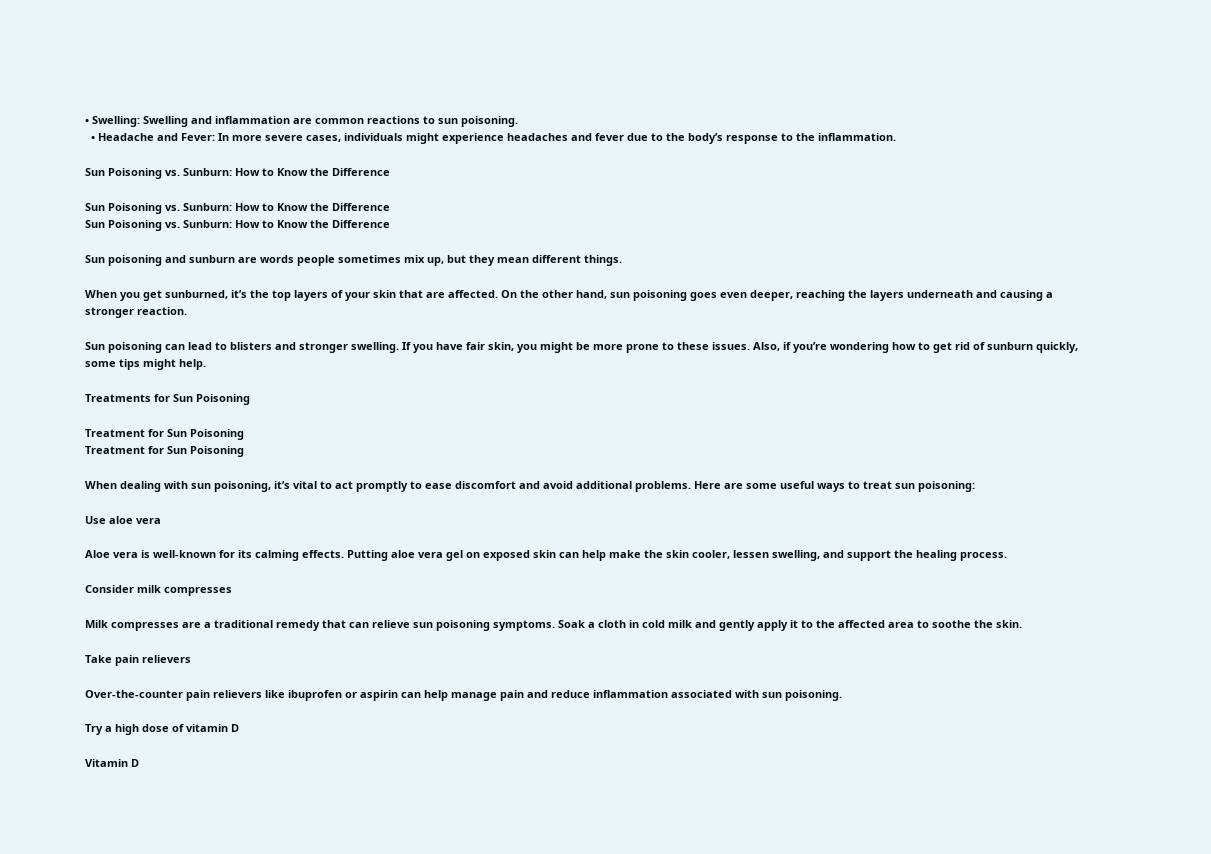• Swelling: Swelling and inflammation are common reactions to sun poisoning.
  • Headache and Fever: In more severe cases, individuals might experience headaches and fever due to the body’s response to the inflammation.

Sun Poisoning vs. Sunburn: How to Know the Difference

Sun Poisoning vs. Sunburn: How to Know the Difference
Sun Poisoning vs. Sunburn: How to Know the Difference

Sun poisoning and sunburn are words people sometimes mix up, but they mean different things.

When you get sunburned, it’s the top layers of your skin that are affected. On the other hand, sun poisoning goes even deeper, reaching the layers underneath and causing a stronger reaction.

Sun poisoning can lead to blisters and stronger swelling. If you have fair skin, you might be more prone to these issues. Also, if you’re wondering how to get rid of sunburn quickly, some tips might help.

Treatments for Sun Poisoning

Treatment for Sun Poisoning
Treatment for Sun Poisoning

When dealing with sun poisoning, it’s vital to act promptly to ease discomfort and avoid additional problems. Here are some useful ways to treat sun poisoning:

Use aloe vera

Aloe vera is well-known for its calming effects. Putting aloe vera gel on exposed skin can help make the skin cooler, lessen swelling, and support the healing process.

Consider milk compresses

Milk compresses are a traditional remedy that can relieve sun poisoning symptoms. Soak a cloth in cold milk and gently apply it to the affected area to soothe the skin.

Take pain relievers

Over-the-counter pain relievers like ibuprofen or aspirin can help manage pain and reduce inflammation associated with sun poisoning.

Try a high dose of vitamin D

Vitamin D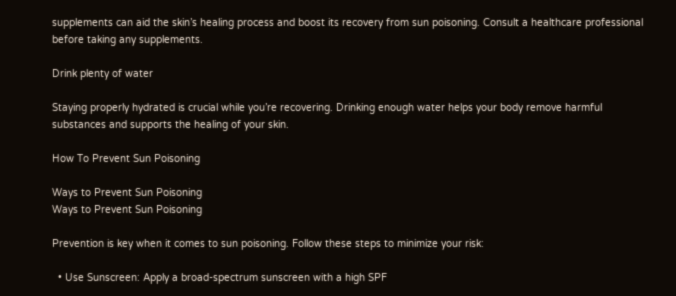supplements can aid the skin’s healing process and boost its recovery from sun poisoning. Consult a healthcare professional before taking any supplements.

Drink plenty of water

Staying properly hydrated is crucial while you’re recovering. Drinking enough water helps your body remove harmful substances and supports the healing of your skin.

How To Prevent Sun Poisoning

Ways to Prevent Sun Poisoning
Ways to Prevent Sun Poisoning

Prevention is key when it comes to sun poisoning. Follow these steps to minimize your risk:

  • Use Sunscreen: Apply a broad-spectrum sunscreen with a high SPF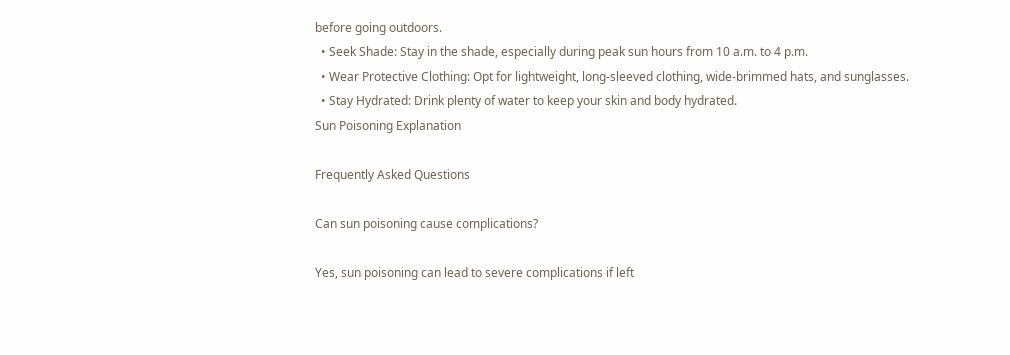before going outdoors.
  • Seek Shade: Stay in the shade, especially during peak sun hours from 10 a.m. to 4 p.m.
  • Wear Protective Clothing: Opt for lightweight, long-sleeved clothing, wide-brimmed hats, and sunglasses.
  • Stay Hydrated: Drink plenty of water to keep your skin and body hydrated.
Sun Poisoning Explanation

Frequently Asked Questions

Can sun poisoning cause complications?

Yes, sun poisoning can lead to severe complications if left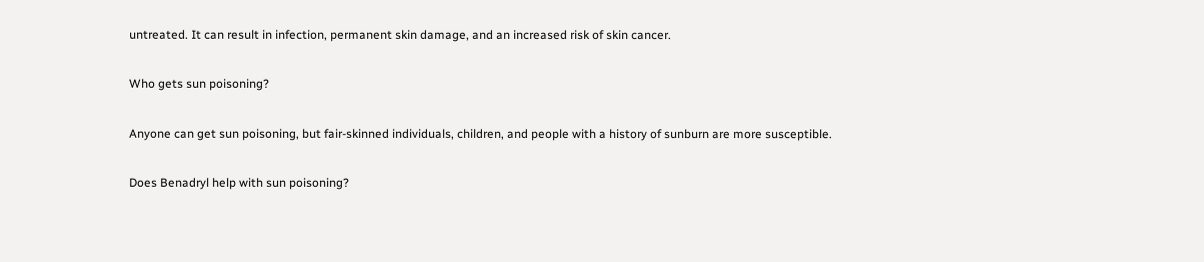untreated. It can result in infection, permanent skin damage, and an increased risk of skin cancer.

Who gets sun poisoning?

Anyone can get sun poisoning, but fair-skinned individuals, children, and people with a history of sunburn are more susceptible.

Does Benadryl help with sun poisoning?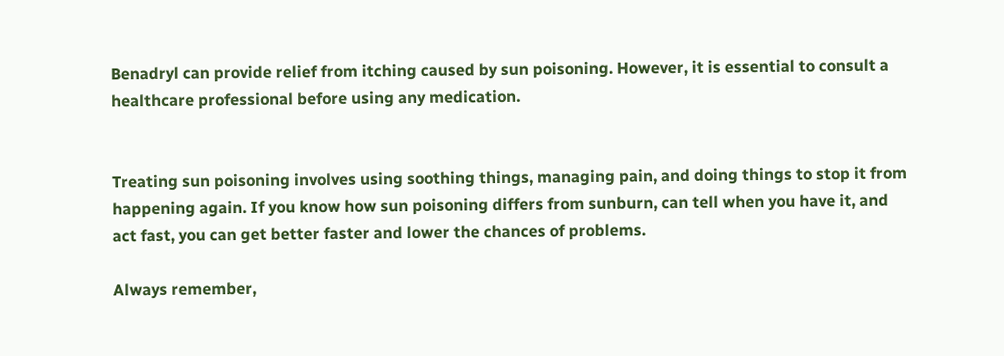Benadryl can provide relief from itching caused by sun poisoning. However, it is essential to consult a healthcare professional before using any medication.


Treating sun poisoning involves using soothing things, managing pain, and doing things to stop it from happening again. If you know how sun poisoning differs from sunburn, can tell when you have it, and act fast, you can get better faster and lower the chances of problems.

Always remember,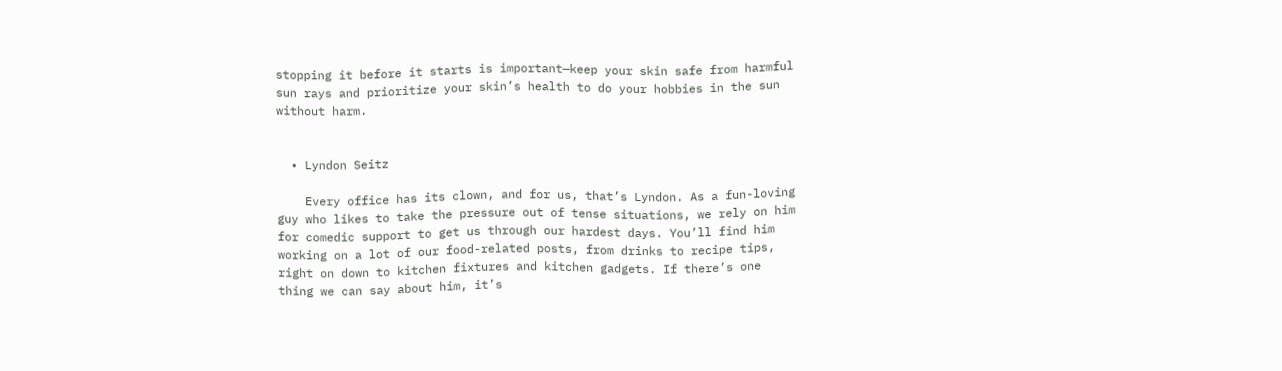stopping it before it starts is important—keep your skin safe from harmful sun rays and prioritize your skin’s health to do your hobbies in the sun without harm.


  • Lyndon Seitz

    Every office has its clown, and for us, that’s Lyndon. As a fun-loving guy who likes to take the pressure out of tense situations, we rely on him for comedic support to get us through our hardest days. You’ll find him working on a lot of our food-related posts, from drinks to recipe tips, right on down to kitchen fixtures and kitchen gadgets. If there’s one thing we can say about him, it’s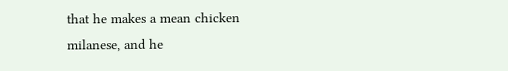that he makes a mean chicken milanese, and he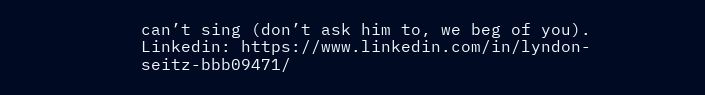can’t sing (don’t ask him to, we beg of you). Linkedin: https://www.linkedin.com/in/lyndon-seitz-bbb09471/